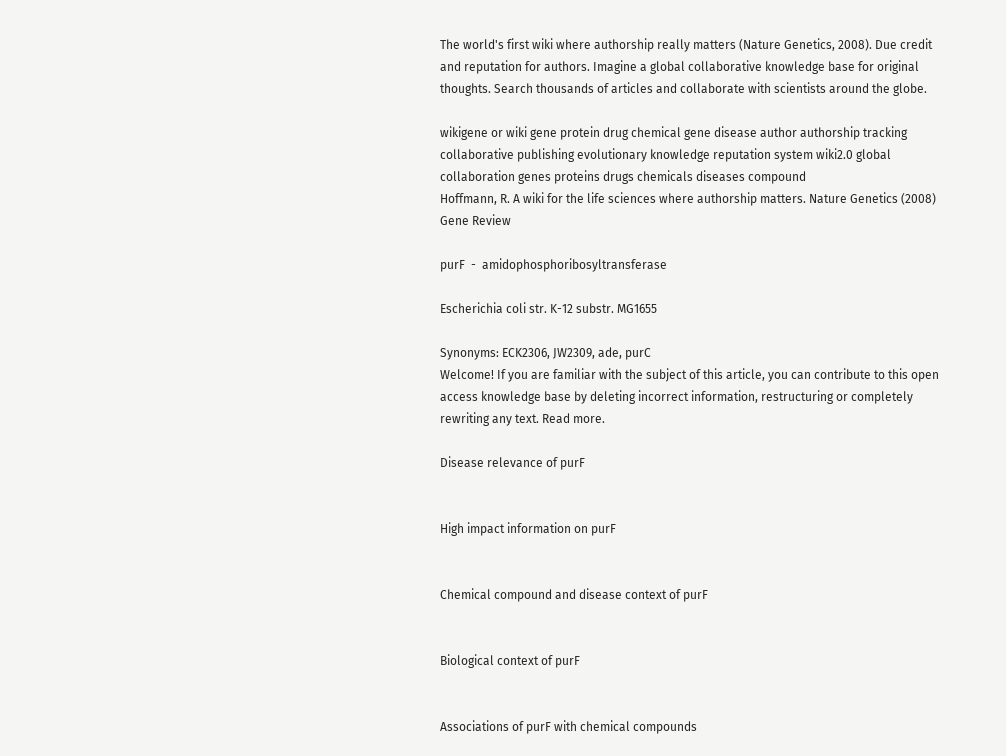The world's first wiki where authorship really matters (Nature Genetics, 2008). Due credit and reputation for authors. Imagine a global collaborative knowledge base for original thoughts. Search thousands of articles and collaborate with scientists around the globe.

wikigene or wiki gene protein drug chemical gene disease author authorship tracking collaborative publishing evolutionary knowledge reputation system wiki2.0 global collaboration genes proteins drugs chemicals diseases compound
Hoffmann, R. A wiki for the life sciences where authorship matters. Nature Genetics (2008)
Gene Review

purF  -  amidophosphoribosyltransferase

Escherichia coli str. K-12 substr. MG1655

Synonyms: ECK2306, JW2309, ade, purC
Welcome! If you are familiar with the subject of this article, you can contribute to this open access knowledge base by deleting incorrect information, restructuring or completely rewriting any text. Read more.

Disease relevance of purF


High impact information on purF


Chemical compound and disease context of purF


Biological context of purF


Associations of purF with chemical compounds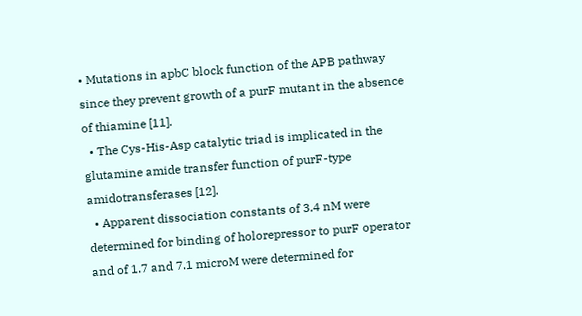• Mutations in apbC block function of the APB pathway since they prevent growth of a purF mutant in the absence of thiamine [11].
  • The Cys-His-Asp catalytic triad is implicated in the glutamine amide transfer function of purF-type amidotransferases [12].
  • Apparent dissociation constants of 3.4 nM were determined for binding of holorepressor to purF operator and of 1.7 and 7.1 microM were determined for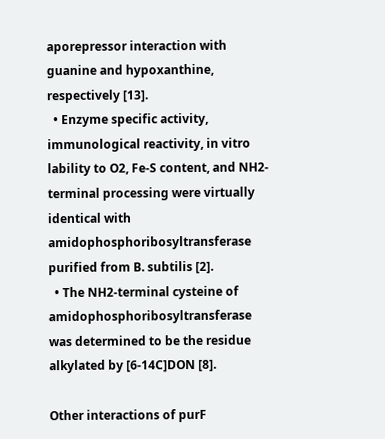aporepressor interaction with guanine and hypoxanthine, respectively [13].
  • Enzyme specific activity, immunological reactivity, in vitro lability to O2, Fe-S content, and NH2-terminal processing were virtually identical with amidophosphoribosyltransferase purified from B. subtilis [2].
  • The NH2-terminal cysteine of amidophosphoribosyltransferase was determined to be the residue alkylated by [6-14C]DON [8].

Other interactions of purF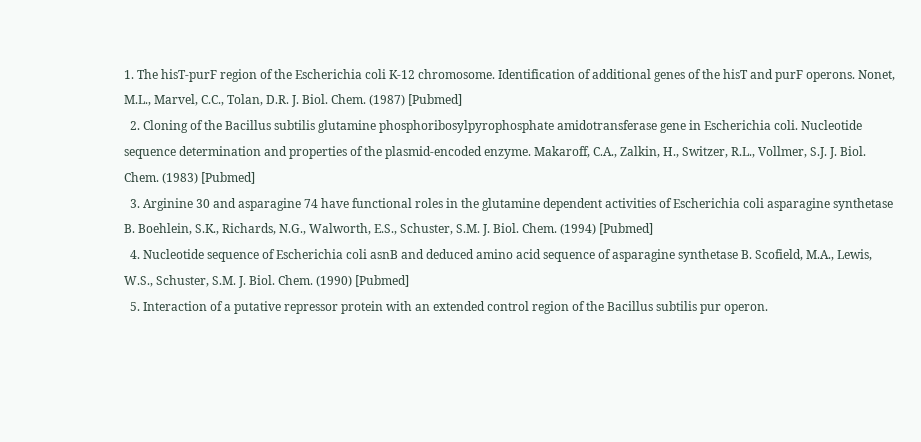1. The hisT-purF region of the Escherichia coli K-12 chromosome. Identification of additional genes of the hisT and purF operons. Nonet, M.L., Marvel, C.C., Tolan, D.R. J. Biol. Chem. (1987) [Pubmed]
  2. Cloning of the Bacillus subtilis glutamine phosphoribosylpyrophosphate amidotransferase gene in Escherichia coli. Nucleotide sequence determination and properties of the plasmid-encoded enzyme. Makaroff, C.A., Zalkin, H., Switzer, R.L., Vollmer, S.J. J. Biol. Chem. (1983) [Pubmed]
  3. Arginine 30 and asparagine 74 have functional roles in the glutamine dependent activities of Escherichia coli asparagine synthetase B. Boehlein, S.K., Richards, N.G., Walworth, E.S., Schuster, S.M. J. Biol. Chem. (1994) [Pubmed]
  4. Nucleotide sequence of Escherichia coli asnB and deduced amino acid sequence of asparagine synthetase B. Scofield, M.A., Lewis, W.S., Schuster, S.M. J. Biol. Chem. (1990) [Pubmed]
  5. Interaction of a putative repressor protein with an extended control region of the Bacillus subtilis pur operon.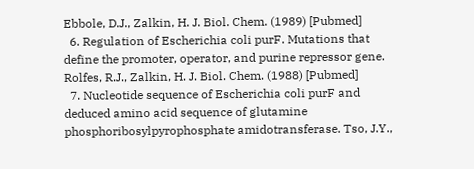Ebbole, D.J., Zalkin, H. J. Biol. Chem. (1989) [Pubmed]
  6. Regulation of Escherichia coli purF. Mutations that define the promoter, operator, and purine repressor gene. Rolfes, R.J., Zalkin, H. J. Biol. Chem. (1988) [Pubmed]
  7. Nucleotide sequence of Escherichia coli purF and deduced amino acid sequence of glutamine phosphoribosylpyrophosphate amidotransferase. Tso, J.Y.,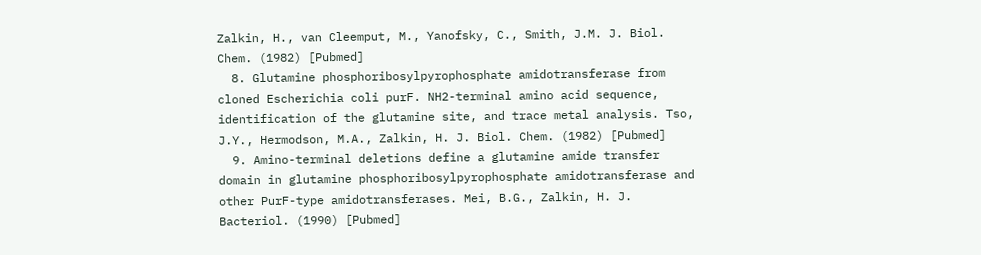Zalkin, H., van Cleemput, M., Yanofsky, C., Smith, J.M. J. Biol. Chem. (1982) [Pubmed]
  8. Glutamine phosphoribosylpyrophosphate amidotransferase from cloned Escherichia coli purF. NH2-terminal amino acid sequence, identification of the glutamine site, and trace metal analysis. Tso, J.Y., Hermodson, M.A., Zalkin, H. J. Biol. Chem. (1982) [Pubmed]
  9. Amino-terminal deletions define a glutamine amide transfer domain in glutamine phosphoribosylpyrophosphate amidotransferase and other PurF-type amidotransferases. Mei, B.G., Zalkin, H. J. Bacteriol. (1990) [Pubmed]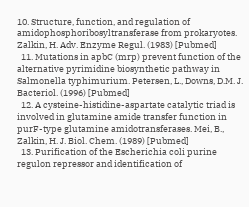10. Structure, function, and regulation of amidophosphoribosyltransferase from prokaryotes. Zalkin, H. Adv. Enzyme Regul. (1983) [Pubmed]
  11. Mutations in apbC (mrp) prevent function of the alternative pyrimidine biosynthetic pathway in Salmonella typhimurium. Petersen, L., Downs, D.M. J. Bacteriol. (1996) [Pubmed]
  12. A cysteine-histidine-aspartate catalytic triad is involved in glutamine amide transfer function in purF-type glutamine amidotransferases. Mei, B., Zalkin, H. J. Biol. Chem. (1989) [Pubmed]
  13. Purification of the Escherichia coli purine regulon repressor and identification of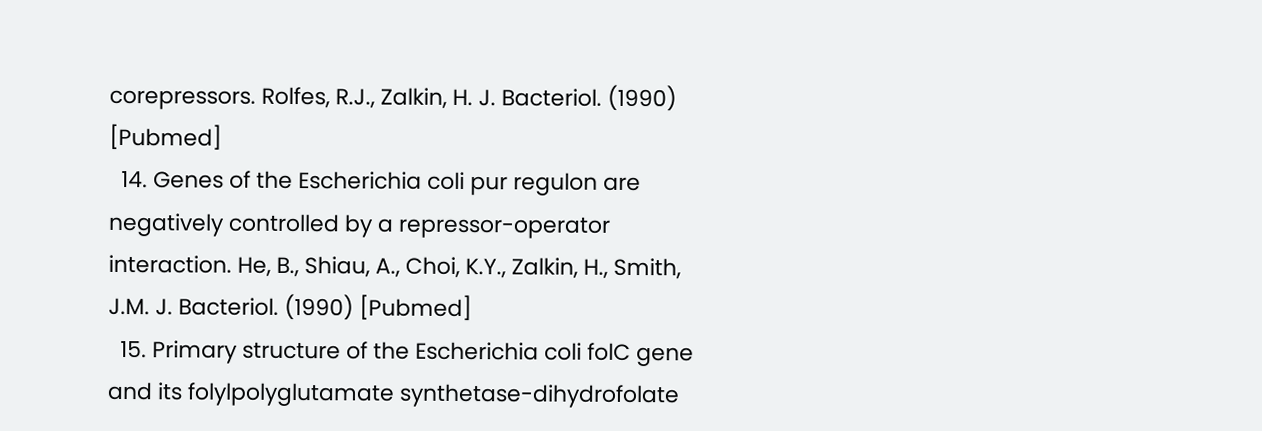corepressors. Rolfes, R.J., Zalkin, H. J. Bacteriol. (1990) [Pubmed]
  14. Genes of the Escherichia coli pur regulon are negatively controlled by a repressor-operator interaction. He, B., Shiau, A., Choi, K.Y., Zalkin, H., Smith, J.M. J. Bacteriol. (1990) [Pubmed]
  15. Primary structure of the Escherichia coli folC gene and its folylpolyglutamate synthetase-dihydrofolate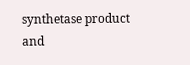synthetase product and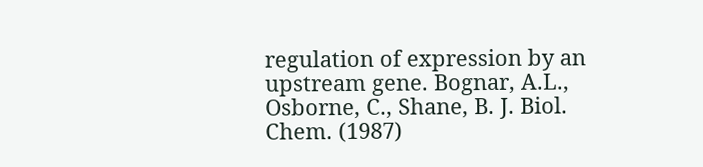regulation of expression by an upstream gene. Bognar, A.L., Osborne, C., Shane, B. J. Biol. Chem. (1987)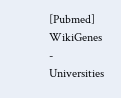[Pubmed]
WikiGenes - Universities